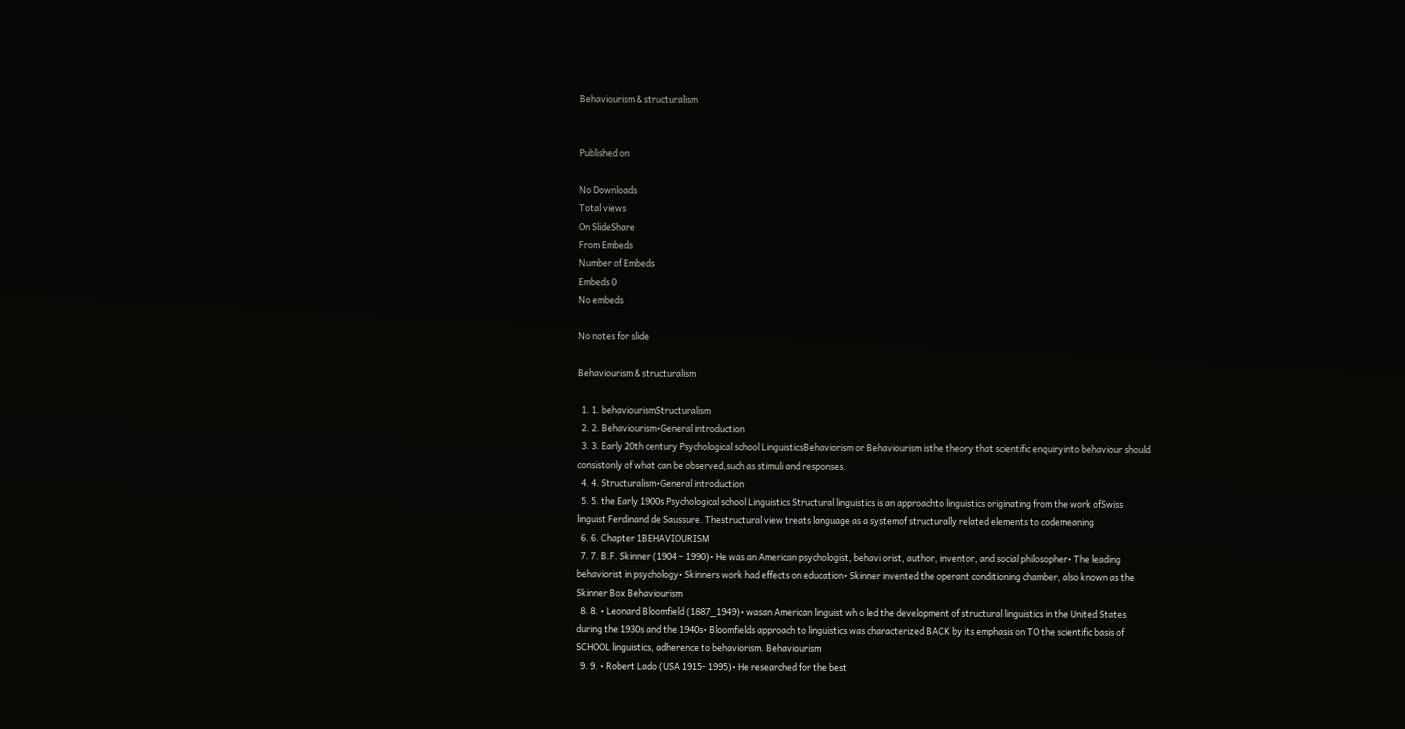Behaviourism & structuralism


Published on

No Downloads
Total views
On SlideShare
From Embeds
Number of Embeds
Embeds 0
No embeds

No notes for slide

Behaviourism & structuralism

  1. 1. behaviourismStructuralism
  2. 2. Behaviourism•General introduction
  3. 3. Early 20th century Psychological school LinguisticsBehaviorism or Behaviourism isthe theory that scientific enquiryinto behaviour should consistonly of what can be observed,such as stimuli and responses.
  4. 4. Structuralism•General introduction
  5. 5. the Early 1900s Psychological school Linguistics Structural linguistics is an approachto linguistics originating from the work ofSwiss linguist Ferdinand de Saussure. Thestructural view treats language as a systemof structurally related elements to codemeaning
  6. 6. Chapter 1BEHAVIOURISM
  7. 7. B.F. Skinner (1904 – 1990)• He was an American psychologist, behavi orist, author, inventor, and social philosopher• The leading behaviorist in psychology• Skinners work had effects on education• Skinner invented the operant conditioning chamber, also known as the Skinner Box Behaviourism
  8. 8. • Leonard Bloomfield (1887_1949)• wasan American linguist wh o led the development of structural linguistics in the United States during the 1930s and the 1940s• Bloomfields approach to linguistics was characterized BACK by its emphasis on TO the scientific basis of SCHOOL linguistics, adherence to behaviorism. Behaviourism
  9. 9. • Robert Lado (USA 1915- 1995)• He researched for the best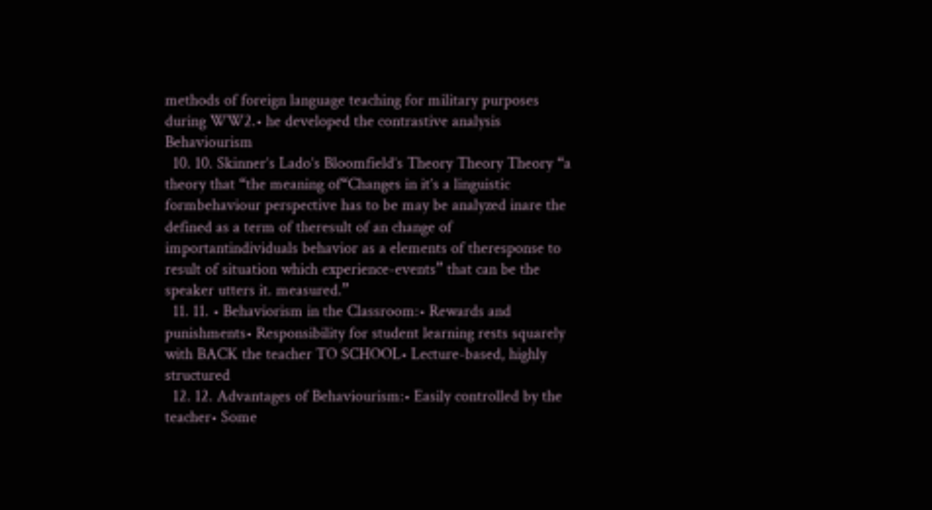methods of foreign language teaching for military purposes during WW2.• he developed the contrastive analysis Behaviourism
  10. 10. Skinner’s Lado’s Bloomfield’s Theory Theory Theory “a theory that “the meaning of“Changes in it’s a linguistic formbehaviour perspective has to be may be analyzed inare the defined as a term of theresult of an change of importantindividuals behavior as a elements of theresponse to result of situation which experience-events” that can be the speaker utters it. measured.”
  11. 11. • Behaviorism in the Classroom:• Rewards and punishments• Responsibility for student learning rests squarely with BACK the teacher TO SCHOOL• Lecture-based, highly structured
  12. 12. Advantages of Behaviourism:• Easily controlled by the teacher• Some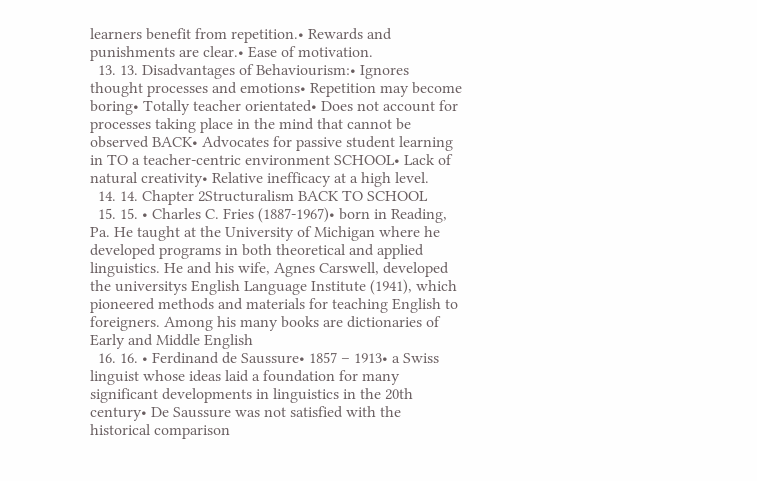learners benefit from repetition.• Rewards and punishments are clear.• Ease of motivation.
  13. 13. Disadvantages of Behaviourism:• Ignores thought processes and emotions• Repetition may become boring• Totally teacher orientated• Does not account for processes taking place in the mind that cannot be observed BACK• Advocates for passive student learning in TO a teacher-centric environment SCHOOL• Lack of natural creativity• Relative inefficacy at a high level.
  14. 14. Chapter 2Structuralism BACK TO SCHOOL
  15. 15. • Charles C. Fries (1887-1967)• born in Reading, Pa. He taught at the University of Michigan where he developed programs in both theoretical and applied linguistics. He and his wife, Agnes Carswell, developed the universitys English Language Institute (1941), which pioneered methods and materials for teaching English to foreigners. Among his many books are dictionaries of Early and Middle English
  16. 16. • Ferdinand de Saussure• 1857 – 1913• a Swiss linguist whose ideas laid a foundation for many significant developments in linguistics in the 20th century• De Saussure was not satisfied with the historical comparison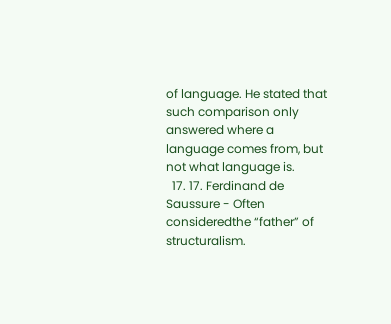of language. He stated that such comparison only answered where a language comes from, but not what language is.
  17. 17. Ferdinand de Saussure - Often consideredthe “father” of structuralism.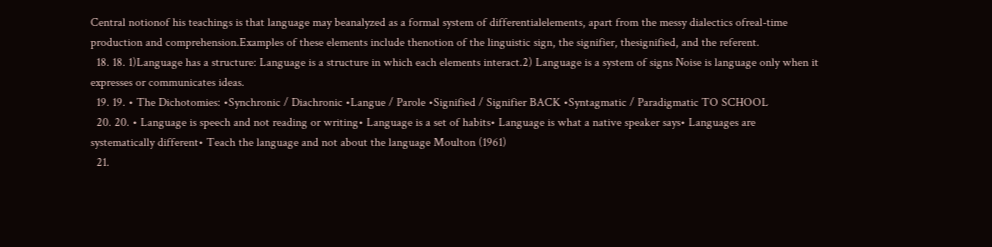Central notionof his teachings is that language may beanalyzed as a formal system of differentialelements, apart from the messy dialectics ofreal-time production and comprehension.Examples of these elements include thenotion of the linguistic sign, the signifier, thesignified, and the referent.
  18. 18. 1)Language has a structure: Language is a structure in which each elements interact.2) Language is a system of signs Noise is language only when it expresses or communicates ideas.
  19. 19. • The Dichotomies: •Synchronic / Diachronic •Langue / Parole •Signified / Signifier BACK •Syntagmatic / Paradigmatic TO SCHOOL
  20. 20. • Language is speech and not reading or writing• Language is a set of habits• Language is what a native speaker says• Languages are systematically different• Teach the language and not about the language Moulton (1961)
  21.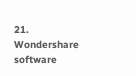21. Wondershare software